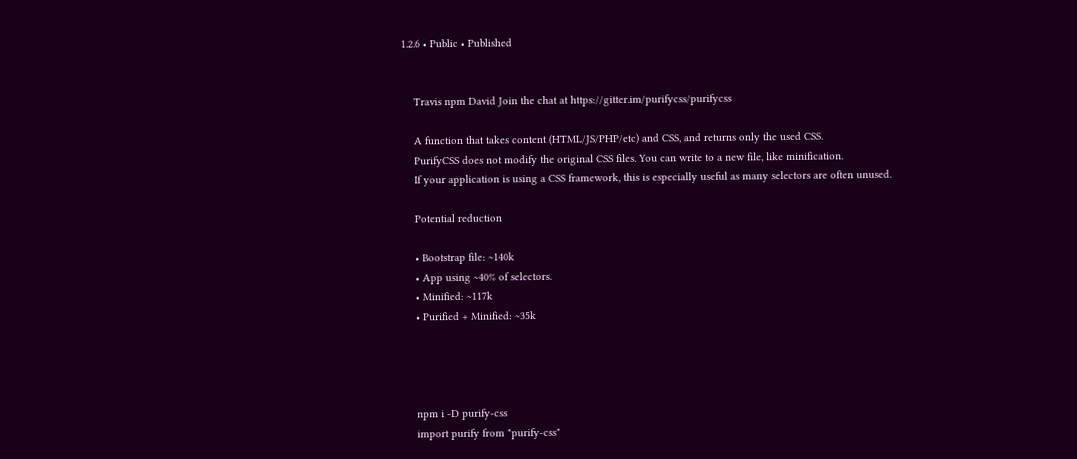1.2.6 • Public • Published


    Travis npm David Join the chat at https://gitter.im/purifycss/purifycss

    A function that takes content (HTML/JS/PHP/etc) and CSS, and returns only the used CSS.
    PurifyCSS does not modify the original CSS files. You can write to a new file, like minification.
    If your application is using a CSS framework, this is especially useful as many selectors are often unused.

    Potential reduction

    • Bootstrap file: ~140k
    • App using ~40% of selectors.
    • Minified: ~117k
    • Purified + Minified: ~35k




    npm i -D purify-css
    import purify from "purify-css"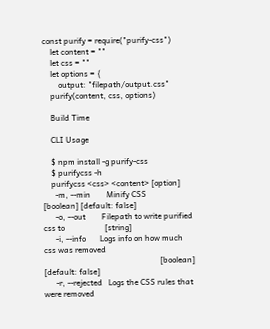const purify = require("purify-css")
    let content = ""
    let css = ""
    let options = {
        output: "filepath/output.css"
    purify(content, css, options)

    Build Time

    CLI Usage

    $ npm install -g purify-css
    $ purifycss -h
    purifycss <css> <content> [option]
      -m, --min        Minify CSS                         [boolean] [default: false]
      -o, --out        Filepath to write purified css to                    [string]
      -i, --info       Logs info on how much css was removed
                                                          [boolean] [default: false]
      -r, --rejected   Logs the CSS rules that were removed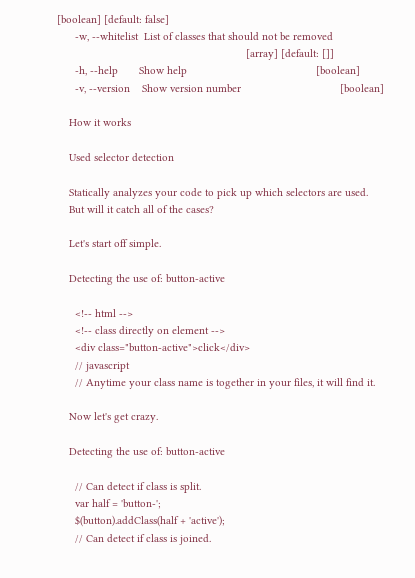[boolean] [default: false]
      -w, --whitelist  List of classes that should not be removed
                                                               [array] [default: []]
      -h, --help       Show help                                           [boolean]
      -v, --version    Show version number                                 [boolean]

    How it works

    Used selector detection

    Statically analyzes your code to pick up which selectors are used.
    But will it catch all of the cases?

    Let's start off simple.

    Detecting the use of: button-active

      <!-- html -->
      <!-- class directly on element -->
      <div class="button-active">click</div>
      // javascript
      // Anytime your class name is together in your files, it will find it.

    Now let's get crazy.

    Detecting the use of: button-active

      // Can detect if class is split.
      var half = 'button-';
      $(button).addClass(half + 'active');
      // Can detect if class is joined.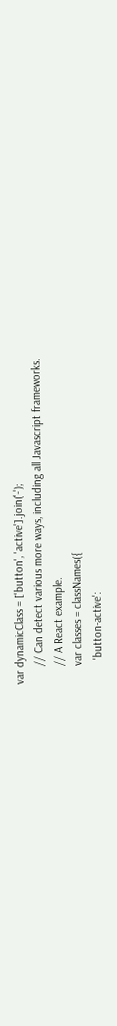var dynamicClass = ['button', 'active'].join('-');
      // Can detect various more ways, including all Javascript frameworks.
      // A React example.
      var classes = classNames({
        'button-active':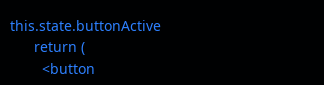this.state.buttonActive
      return (
        <button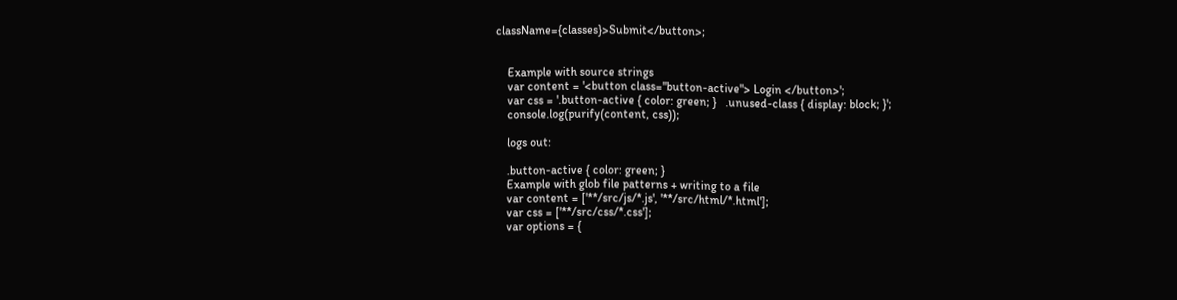className={classes}>Submit</button>;


    Example with source strings
    var content = '<button class="button-active"> Login </button>';
    var css = '.button-active { color: green; }   .unused-class { display: block; }';
    console.log(purify(content, css));

    logs out:

    .button-active { color: green; }
    Example with glob file patterns + writing to a file
    var content = ['**/src/js/*.js', '**/src/html/*.html'];
    var css = ['**/src/css/*.css'];
    var options = {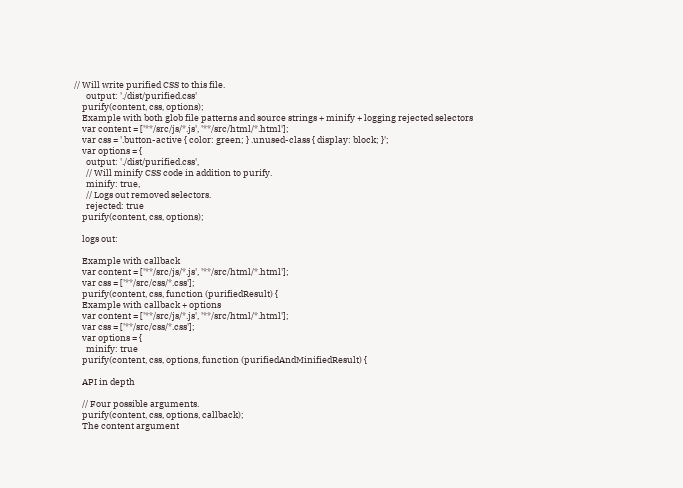// Will write purified CSS to this file.
      output: './dist/purified.css'
    purify(content, css, options);
    Example with both glob file patterns and source strings + minify + logging rejected selectors
    var content = ['**/src/js/*.js', '**/src/html/*.html'];
    var css = '.button-active { color: green; } .unused-class { display: block; }';
    var options = {
      output: './dist/purified.css',
      // Will minify CSS code in addition to purify.
      minify: true,
      // Logs out removed selectors.
      rejected: true
    purify(content, css, options);

    logs out:

    Example with callback
    var content = ['**/src/js/*.js', '**/src/html/*.html'];
    var css = ['**/src/css/*.css'];
    purify(content, css, function (purifiedResult) {
    Example with callback + options
    var content = ['**/src/js/*.js', '**/src/html/*.html'];
    var css = ['**/src/css/*.css'];
    var options = {
      minify: true
    purify(content, css, options, function (purifiedAndMinifiedResult) {

    API in depth

    // Four possible arguments.
    purify(content, css, options, callback);
    The content argument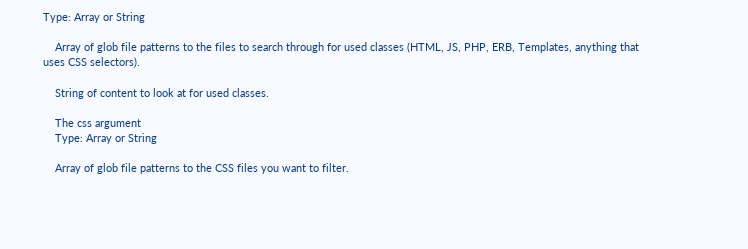Type: Array or String

    Array of glob file patterns to the files to search through for used classes (HTML, JS, PHP, ERB, Templates, anything that uses CSS selectors).

    String of content to look at for used classes.

    The css argument
    Type: Array or String

    Array of glob file patterns to the CSS files you want to filter.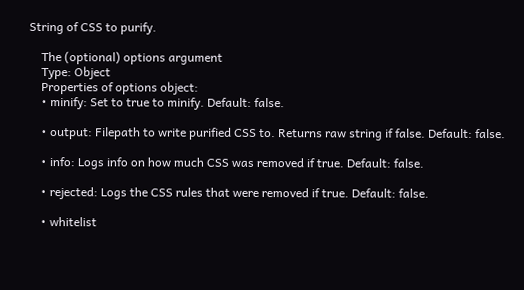String of CSS to purify.

    The (optional) options argument
    Type: Object
    Properties of options object:
    • minify: Set to true to minify. Default: false.

    • output: Filepath to write purified CSS to. Returns raw string if false. Default: false.

    • info: Logs info on how much CSS was removed if true. Default: false.

    • rejected: Logs the CSS rules that were removed if true. Default: false.

    • whitelist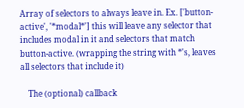Array of selectors to always leave in. Ex. ['button-active', '*modal*'] this will leave any selector that includes modal in it and selectors that match button-active. (wrapping the string with *'s, leaves all selectors that include it)

    The (optional) callback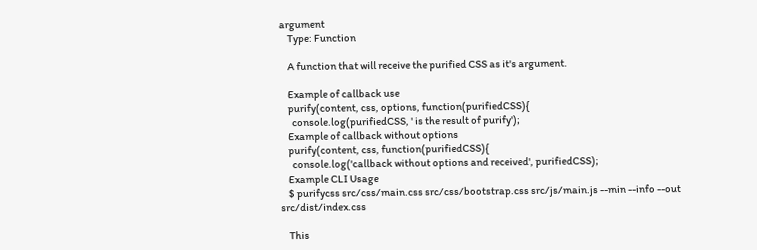argument
    Type: Function

    A function that will receive the purified CSS as it's argument.

    Example of callback use
    purify(content, css, options, function(purifiedCSS){
      console.log(purifiedCSS, ' is the result of purify');
    Example of callback without options
    purify(content, css, function(purifiedCSS){
      console.log('callback without options and received', purifiedCSS);
    Example CLI Usage
    $ purifycss src/css/main.css src/css/bootstrap.css src/js/main.js --min --info --out src/dist/index.css

    This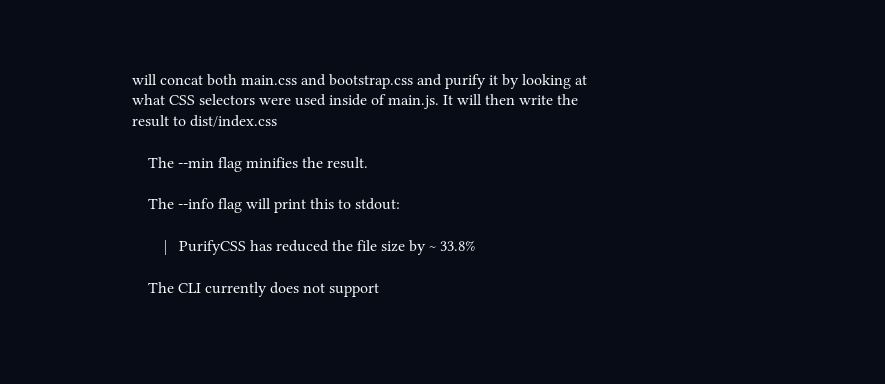will concat both main.css and bootstrap.css and purify it by looking at what CSS selectors were used inside of main.js. It will then write the result to dist/index.css

    The --min flag minifies the result.

    The --info flag will print this to stdout:

        |   PurifyCSS has reduced the file size by ~ 33.8%

    The CLI currently does not support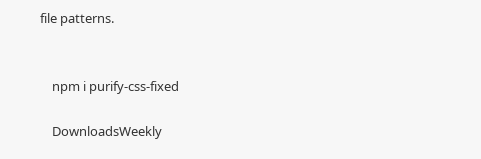file patterns.


    npm i purify-css-fixed

    DownloadsWeekly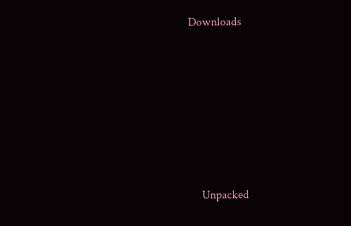Downloads






    Unpacked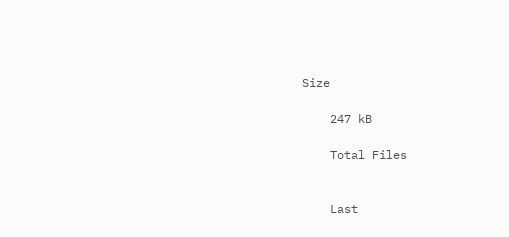Size

    247 kB

    Total Files


    Last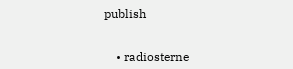publish


    • radiosterne